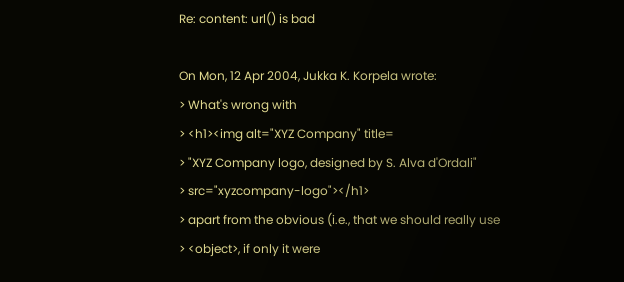Re: content: url() is bad

On Mon, 12 Apr 2004, Jukka K. Korpela wrote:
> What's wrong with
> <h1><img alt="XYZ Company" title=
> "XYZ Company logo, designed by S. Alva d'Ordali"
> src="xyzcompany-logo"></h1>
> apart from the obvious (i.e., that we should really use
> <object>, if only it were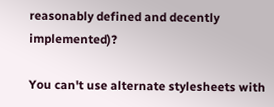reasonably defined and decently implemented)?

You can't use alternate stylesheets with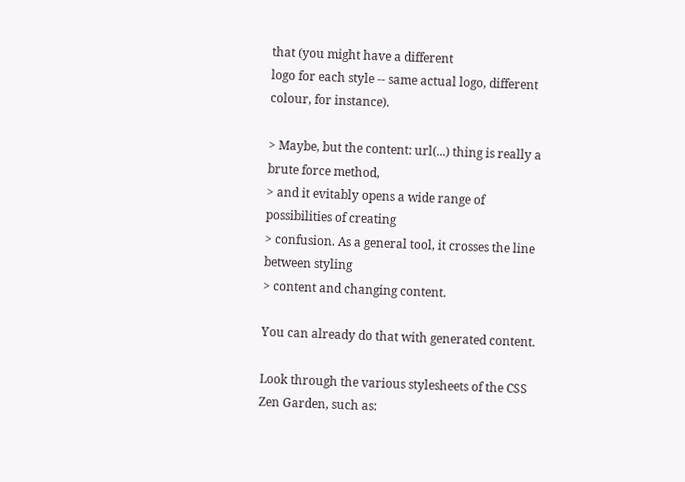that (you might have a different
logo for each style -- same actual logo, different colour, for instance).

> Maybe, but the content: url(...) thing is really a brute force method,
> and it evitably opens a wide range of possibilities of creating
> confusion. As a general tool, it crosses the line between styling
> content and changing content.

You can already do that with generated content.

Look through the various stylesheets of the CSS Zen Garden, such as: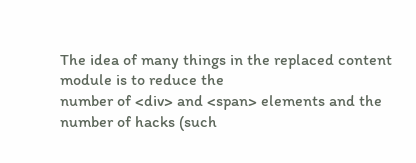The idea of many things in the replaced content module is to reduce the
number of <div> and <span> elements and the number of hacks (such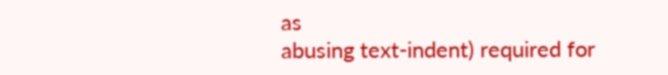as
abusing text-indent) required for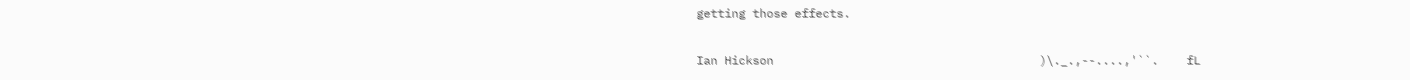getting those effects.

Ian Hickson                                      )\._.,--....,'``.    fL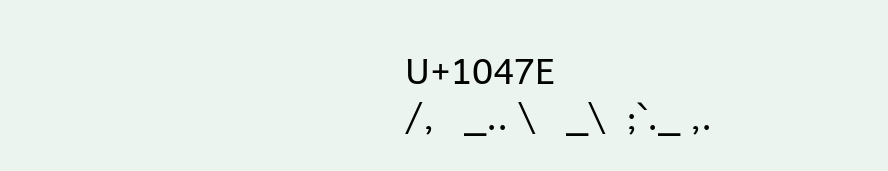U+1047E                                         /,   _.. \   _\  ;`._ ,.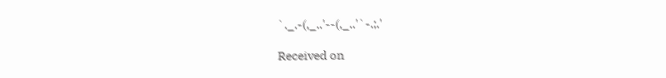`._.-(,_..'--(,_..'`-.;.'

Received on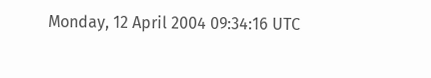Monday, 12 April 2004 09:34:16 UTC